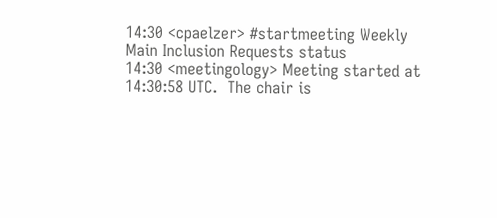14:30 <cpaelzer> #startmeeting Weekly Main Inclusion Requests status
14:30 <meetingology> Meeting started at 14:30:58 UTC.  The chair is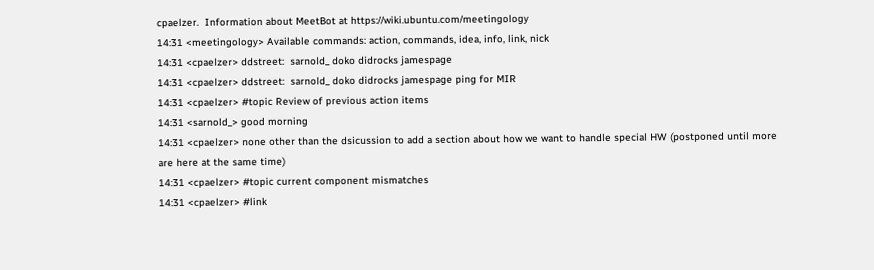cpaelzer.  Information about MeetBot at https://wiki.ubuntu.com/meetingology
14:31 <meetingology> Available commands: action, commands, idea, info, link, nick
14:31 <cpaelzer> ddstreet:  sarnold_ doko didrocks jamespage
14:31 <cpaelzer> ddstreet:  sarnold_ doko didrocks jamespage ping for MIR
14:31 <cpaelzer> #topic Review of previous action items
14:31 <sarnold_> good morning
14:31 <cpaelzer> none other than the dsicussion to add a section about how we want to handle special HW (postponed until more are here at the same time)
14:31 <cpaelzer> #topic current component mismatches
14:31 <cpaelzer> #link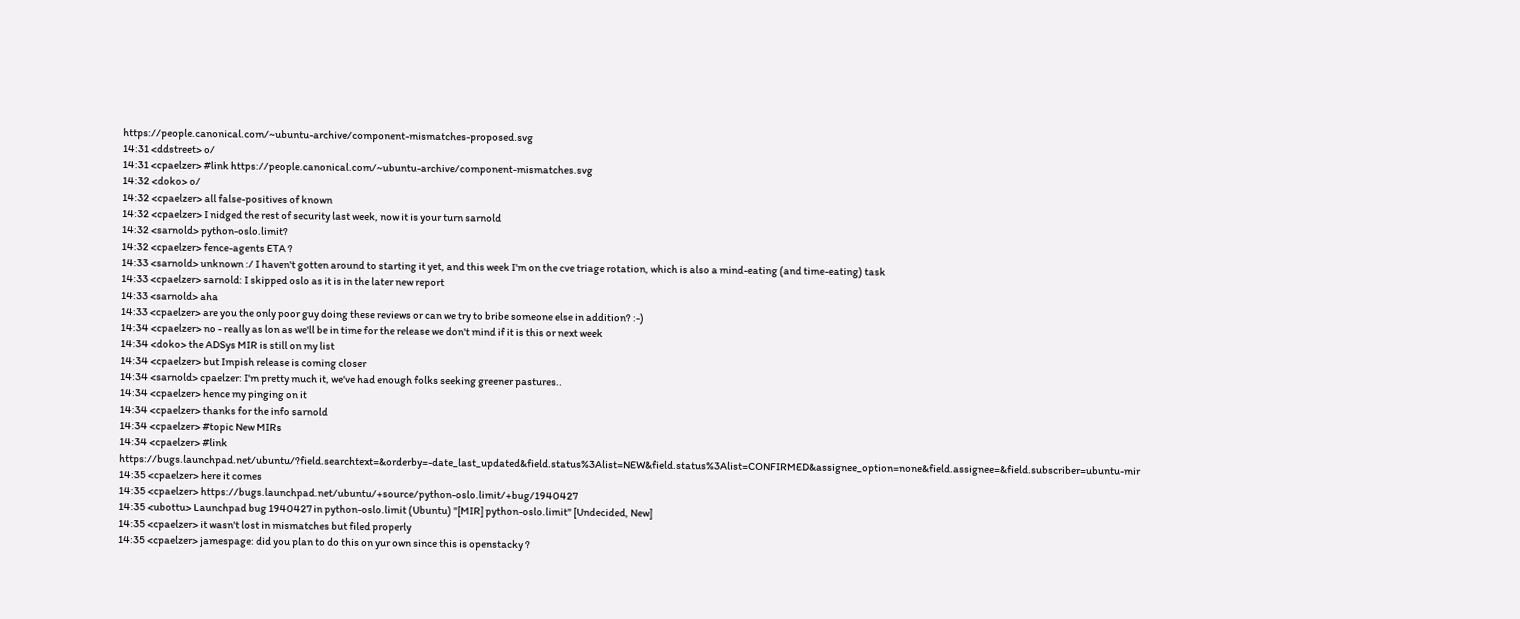https://people.canonical.com/~ubuntu-archive/component-mismatches-proposed.svg
14:31 <ddstreet> o/
14:31 <cpaelzer> #link https://people.canonical.com/~ubuntu-archive/component-mismatches.svg
14:32 <doko> o/
14:32 <cpaelzer> all false-positives of known
14:32 <cpaelzer> I nidged the rest of security last week, now it is your turn sarnold
14:32 <sarnold> python-oslo.limit?
14:32 <cpaelzer> fence-agents ETA ?
14:33 <sarnold> unknown :/ I haven't gotten around to starting it yet, and this week I'm on the cve triage rotation, which is also a mind-eating (and time-eating) task
14:33 <cpaelzer> sarnold: I skipped oslo as it is in the later new report
14:33 <sarnold> aha
14:33 <cpaelzer> are you the only poor guy doing these reviews or can we try to bribe someone else in addition? :-)
14:34 <cpaelzer> no - really as lon as we'll be in time for the release we don't mind if it is this or next week
14:34 <doko> the ADSys MIR is still on my list
14:34 <cpaelzer> but Impish release is coming closer
14:34 <sarnold> cpaelzer: I'm pretty much it, we've had enough folks seeking greener pastures..
14:34 <cpaelzer> hence my pinging on it
14:34 <cpaelzer> thanks for the info sarnold
14:34 <cpaelzer> #topic New MIRs
14:34 <cpaelzer> #link https://bugs.launchpad.net/ubuntu/?field.searchtext=&orderby=-date_last_updated&field.status%3Alist=NEW&field.status%3Alist=CONFIRMED&assignee_option=none&field.assignee=&field.subscriber=ubuntu-mir
14:35 <cpaelzer> here it comes
14:35 <cpaelzer> https://bugs.launchpad.net/ubuntu/+source/python-oslo.limit/+bug/1940427
14:35 <ubottu> Launchpad bug 1940427 in python-oslo.limit (Ubuntu) "[MIR] python-oslo.limit" [Undecided, New]
14:35 <cpaelzer> it wasn't lost in mismatches but filed properly
14:35 <cpaelzer> jamespage: did you plan to do this on yur own since this is openstacky ?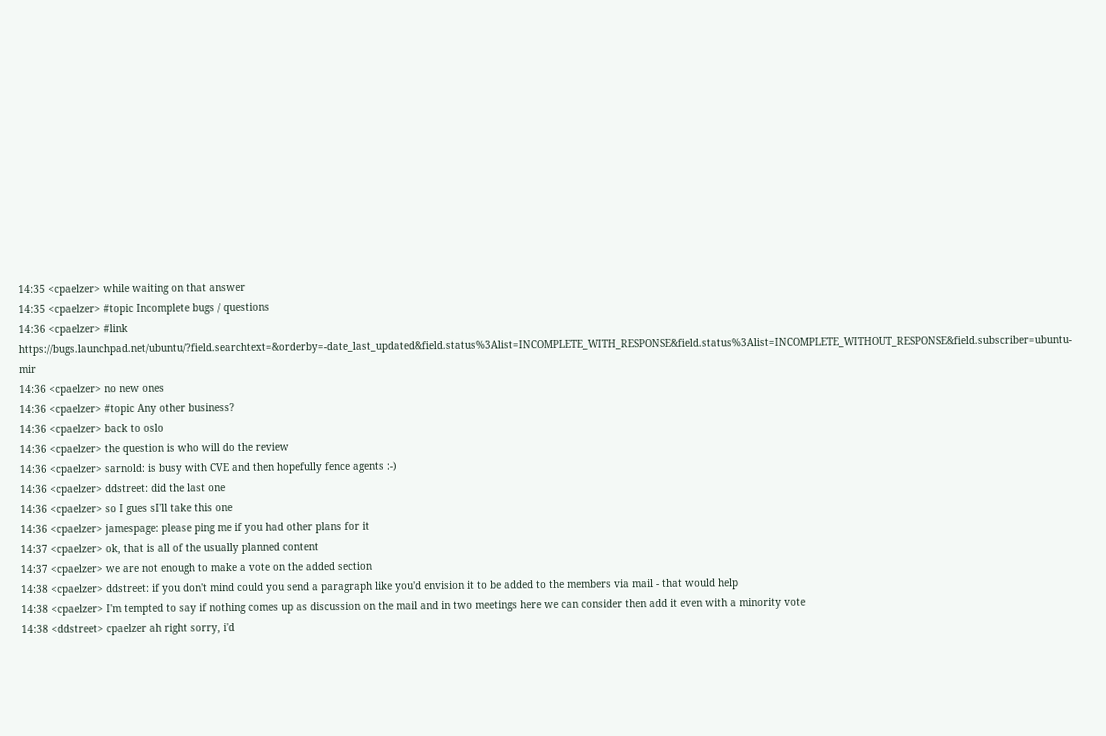14:35 <cpaelzer> while waiting on that answer
14:35 <cpaelzer> #topic Incomplete bugs / questions
14:36 <cpaelzer> #link https://bugs.launchpad.net/ubuntu/?field.searchtext=&orderby=-date_last_updated&field.status%3Alist=INCOMPLETE_WITH_RESPONSE&field.status%3Alist=INCOMPLETE_WITHOUT_RESPONSE&field.subscriber=ubuntu-mir
14:36 <cpaelzer> no new ones
14:36 <cpaelzer> #topic Any other business?
14:36 <cpaelzer> back to oslo
14:36 <cpaelzer> the question is who will do the review
14:36 <cpaelzer> sarnold: is busy with CVE and then hopefully fence agents :-)
14:36 <cpaelzer> ddstreet: did the last one
14:36 <cpaelzer> so I gues sI'll take this one
14:36 <cpaelzer> jamespage: please ping me if you had other plans for it
14:37 <cpaelzer> ok, that is all of the usually planned content
14:37 <cpaelzer> we are not enough to make a vote on the added section
14:38 <cpaelzer> ddstreet: if you don't mind could you send a paragraph like you'd envision it to be added to the members via mail - that would help
14:38 <cpaelzer> I'm tempted to say if nothing comes up as discussion on the mail and in two meetings here we can consider then add it even with a minority vote
14:38 <ddstreet> cpaelzer ah right sorry, i'd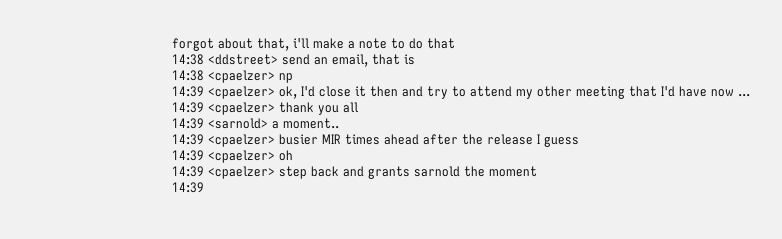forgot about that, i'll make a note to do that
14:38 <ddstreet> send an email, that is
14:38 <cpaelzer> np
14:39 <cpaelzer> ok, I'd close it then and try to attend my other meeting that I'd have now ...
14:39 <cpaelzer> thank you all
14:39 <sarnold> a moment..
14:39 <cpaelzer> busier MIR times ahead after the release I guess
14:39 <cpaelzer> oh
14:39 <cpaelzer> step back and grants sarnold the moment
14:39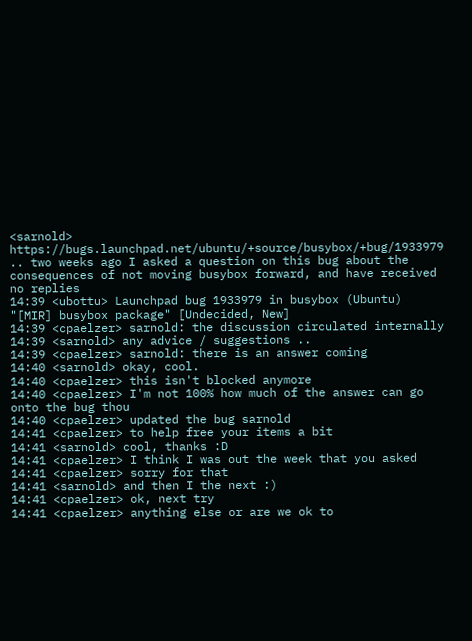<sarnold> https://bugs.launchpad.net/ubuntu/+source/busybox/+bug/1933979  .. two weeks ago I asked a question on this bug about the consequences of not moving busybox forward, and have received no replies
14:39 <ubottu> Launchpad bug 1933979 in busybox (Ubuntu) "[MIR] busybox package" [Undecided, New]
14:39 <cpaelzer> sarnold: the discussion circulated internally
14:39 <sarnold> any advice / suggestions ..
14:39 <cpaelzer> sarnold: there is an answer coming
14:40 <sarnold> okay, cool.
14:40 <cpaelzer> this isn't blocked anymore
14:40 <cpaelzer> I'm not 100% how much of the answer can go onto the bug thou
14:40 <cpaelzer> updated the bug sarnold
14:41 <cpaelzer> to help free your items a bit
14:41 <sarnold> cool, thanks :D
14:41 <cpaelzer> I think I was out the week that you asked
14:41 <cpaelzer> sorry for that
14:41 <sarnold> and then I the next :)
14:41 <cpaelzer> ok, next try
14:41 <cpaelzer> anything else or are we ok to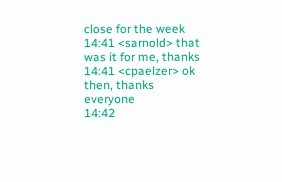close for the week
14:41 <sarnold> that was it for me, thanks
14:41 <cpaelzer> ok then, thanks everyone
14:42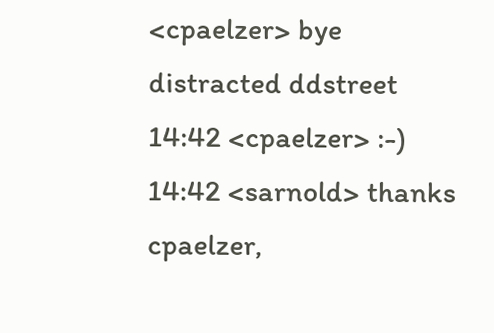<cpaelzer> bye distracted ddstreet
14:42 <cpaelzer> :-)
14:42 <sarnold> thanks cpaelzer,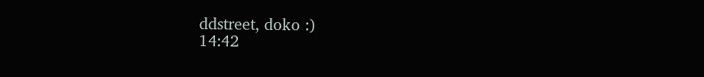ddstreet, doko :)
14:42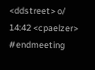<ddstreet> o/
14:42 <cpaelzer> #endmeeting